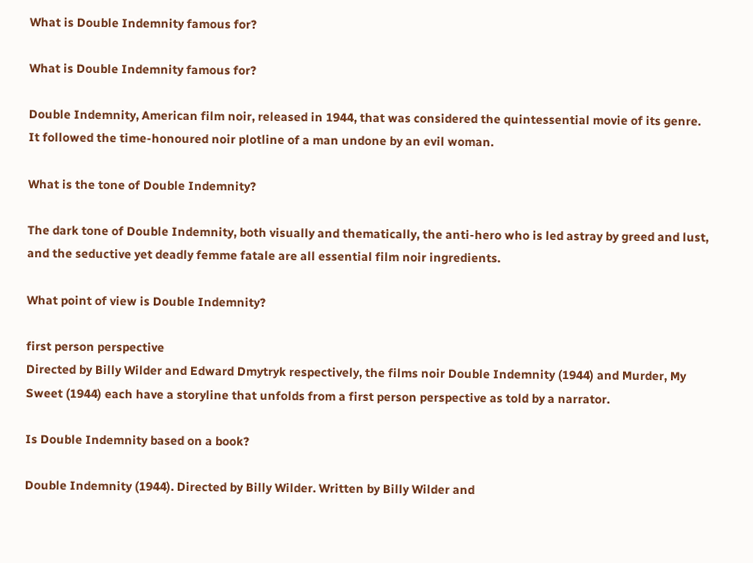What is Double Indemnity famous for?

What is Double Indemnity famous for?

Double Indemnity, American film noir, released in 1944, that was considered the quintessential movie of its genre. It followed the time-honoured noir plotline of a man undone by an evil woman.

What is the tone of Double Indemnity?

The dark tone of Double Indemnity, both visually and thematically, the anti-hero who is led astray by greed and lust, and the seductive yet deadly femme fatale are all essential film noir ingredients.

What point of view is Double Indemnity?

first person perspective
Directed by Billy Wilder and Edward Dmytryk respectively, the films noir Double Indemnity (1944) and Murder, My Sweet (1944) each have a storyline that unfolds from a first person perspective as told by a narrator.

Is Double Indemnity based on a book?

Double Indemnity (1944). Directed by Billy Wilder. Written by Billy Wilder and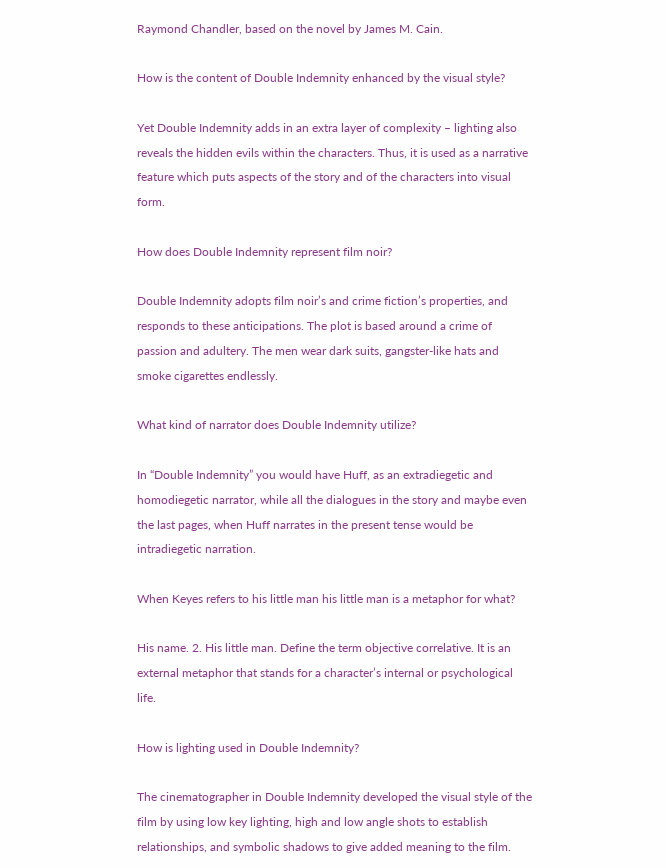Raymond Chandler, based on the novel by James M. Cain.

How is the content of Double Indemnity enhanced by the visual style?

Yet Double Indemnity adds in an extra layer of complexity – lighting also reveals the hidden evils within the characters. Thus, it is used as a narrative feature which puts aspects of the story and of the characters into visual form.

How does Double Indemnity represent film noir?

Double Indemnity adopts film noir’s and crime fiction’s properties, and responds to these anticipations. The plot is based around a crime of passion and adultery. The men wear dark suits, gangster-like hats and smoke cigarettes endlessly.

What kind of narrator does Double Indemnity utilize?

In “Double Indemnity” you would have Huff, as an extradiegetic and homodiegetic narrator, while all the dialogues in the story and maybe even the last pages, when Huff narrates in the present tense would be intradiegetic narration.

When Keyes refers to his little man his little man is a metaphor for what?

His name. 2. His little man. Define the term objective correlative. It is an external metaphor that stands for a character’s internal or psychological life.

How is lighting used in Double Indemnity?

The cinematographer in Double Indemnity developed the visual style of the film by using low key lighting, high and low angle shots to establish relationships, and symbolic shadows to give added meaning to the film.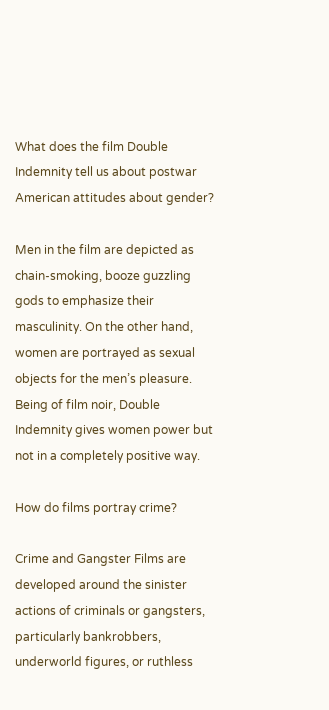What does the film Double Indemnity tell us about postwar American attitudes about gender?

Men in the film are depicted as chain-smoking, booze guzzling gods to emphasize their masculinity. On the other hand, women are portrayed as sexual objects for the men’s pleasure. Being of film noir, Double Indemnity gives women power but not in a completely positive way.

How do films portray crime?

Crime and Gangster Films are developed around the sinister actions of criminals or gangsters, particularly bankrobbers, underworld figures, or ruthless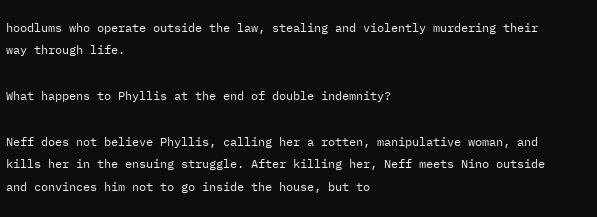hoodlums who operate outside the law, stealing and violently murdering their way through life.

What happens to Phyllis at the end of double indemnity?

Neff does not believe Phyllis, calling her a rotten, manipulative woman, and kills her in the ensuing struggle. After killing her, Neff meets Nino outside and convinces him not to go inside the house, but to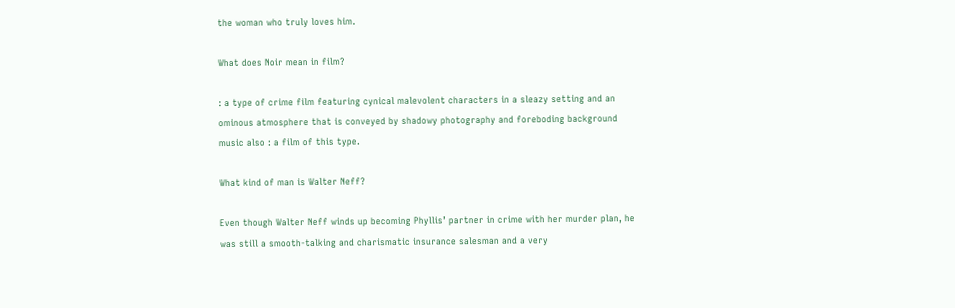the woman who truly loves him.

What does Noir mean in film?

: a type of crime film featuring cynical malevolent characters in a sleazy setting and an ominous atmosphere that is conveyed by shadowy photography and foreboding background music also : a film of this type.

What kind of man is Walter Neff?

Even though Walter Neff winds up becoming Phyllis’ partner in crime with her murder plan, he was still a smooth-talking and charismatic insurance salesman and a very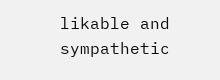likable and sympathetic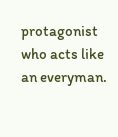protagonist who acts like an everyman.